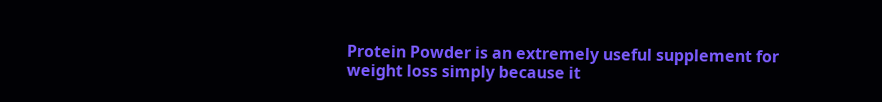Protein Powder is an extremely useful supplement for weight loss simply because it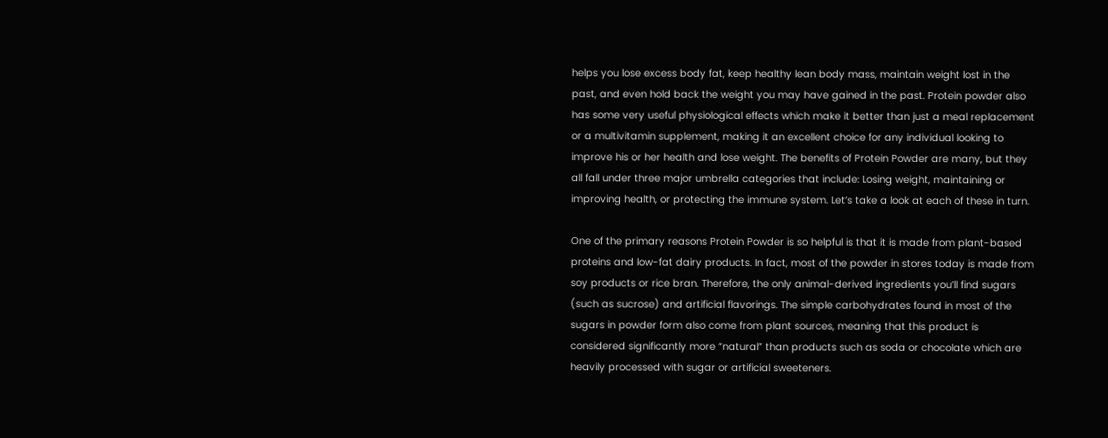helps you lose excess body fat, keep healthy lean body mass, maintain weight lost in the past, and even hold back the weight you may have gained in the past. Protein powder also has some very useful physiological effects which make it better than just a meal replacement or a multivitamin supplement, making it an excellent choice for any individual looking to improve his or her health and lose weight. The benefits of Protein Powder are many, but they all fall under three major umbrella categories that include: Losing weight, maintaining or improving health, or protecting the immune system. Let’s take a look at each of these in turn.

One of the primary reasons Protein Powder is so helpful is that it is made from plant-based proteins and low-fat dairy products. In fact, most of the powder in stores today is made from soy products or rice bran. Therefore, the only animal-derived ingredients you’ll find sugars (such as sucrose) and artificial flavorings. The simple carbohydrates found in most of the sugars in powder form also come from plant sources, meaning that this product is considered significantly more “natural” than products such as soda or chocolate which are heavily processed with sugar or artificial sweeteners.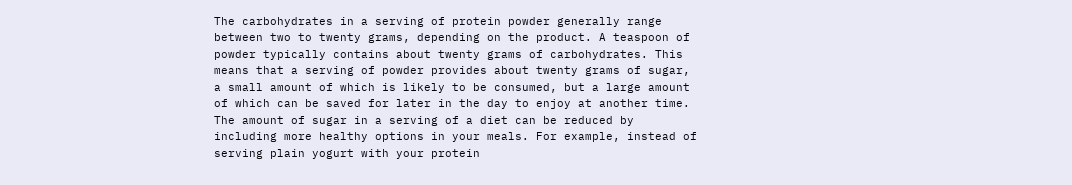The carbohydrates in a serving of protein powder generally range between two to twenty grams, depending on the product. A teaspoon of powder typically contains about twenty grams of carbohydrates. This means that a serving of powder provides about twenty grams of sugar, a small amount of which is likely to be consumed, but a large amount of which can be saved for later in the day to enjoy at another time. The amount of sugar in a serving of a diet can be reduced by including more healthy options in your meals. For example, instead of serving plain yogurt with your protein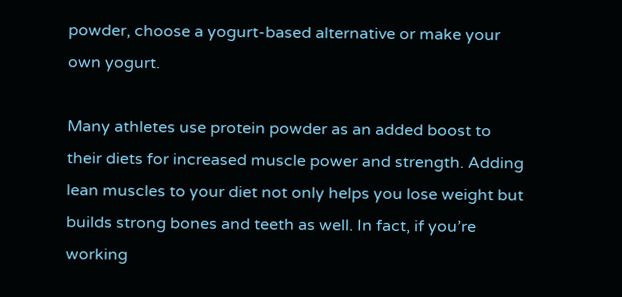powder, choose a yogurt-based alternative or make your own yogurt.

Many athletes use protein powder as an added boost to their diets for increased muscle power and strength. Adding lean muscles to your diet not only helps you lose weight but builds strong bones and teeth as well. In fact, if you’re working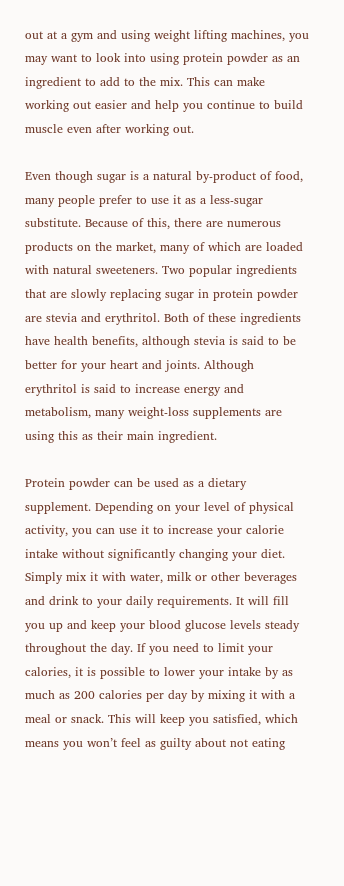out at a gym and using weight lifting machines, you may want to look into using protein powder as an ingredient to add to the mix. This can make working out easier and help you continue to build muscle even after working out.

Even though sugar is a natural by-product of food, many people prefer to use it as a less-sugar substitute. Because of this, there are numerous products on the market, many of which are loaded with natural sweeteners. Two popular ingredients that are slowly replacing sugar in protein powder are stevia and erythritol. Both of these ingredients have health benefits, although stevia is said to be better for your heart and joints. Although erythritol is said to increase energy and metabolism, many weight-loss supplements are using this as their main ingredient.

Protein powder can be used as a dietary supplement. Depending on your level of physical activity, you can use it to increase your calorie intake without significantly changing your diet. Simply mix it with water, milk or other beverages and drink to your daily requirements. It will fill you up and keep your blood glucose levels steady throughout the day. If you need to limit your calories, it is possible to lower your intake by as much as 200 calories per day by mixing it with a meal or snack. This will keep you satisfied, which means you won’t feel as guilty about not eating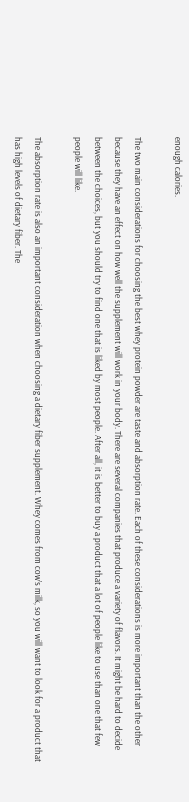enough calories.

The two main considerations for choosing the best whey protein powder are taste and absorption rate. Each of these considerations is more important than the other because they have an effect on how well the supplement will work in your body. There are several companies that produce a variety of flavors. It might be hard to decide between the choices, but you should try to find one that is liked by most people. After all, it is better to buy a product that a lot of people like to use than one that few people will like.

The absorption rate is also an important consideration when choosing a dietary fiber supplement. Whey comes from cow’s milk, so you will want to look for a product that has high levels of dietary fiber. The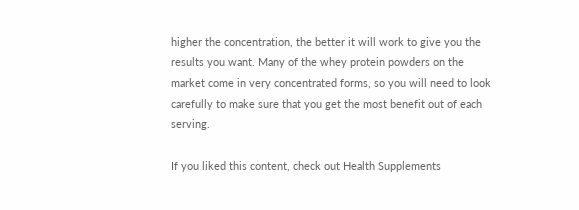higher the concentration, the better it will work to give you the results you want. Many of the whey protein powders on the market come in very concentrated forms, so you will need to look carefully to make sure that you get the most benefit out of each serving.

If you liked this content, check out Health Supplements